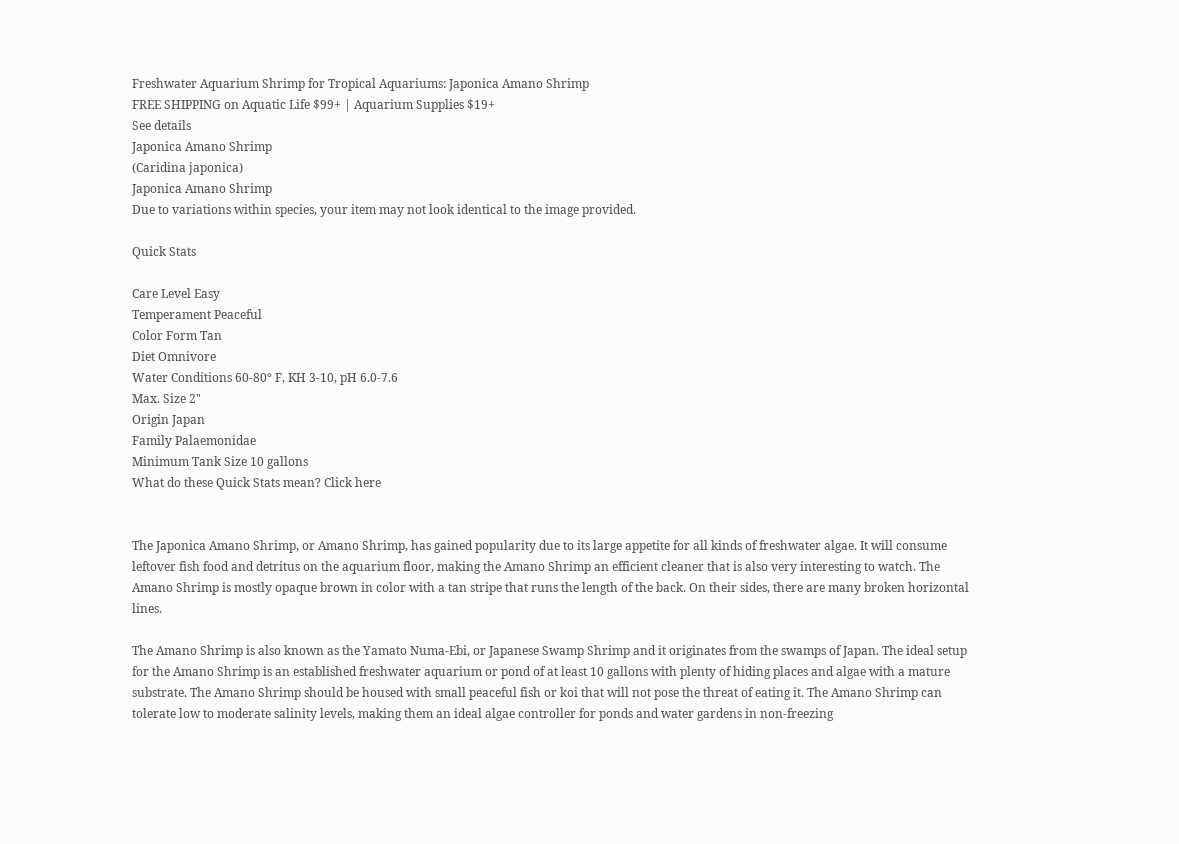Freshwater Aquarium Shrimp for Tropical Aquariums: Japonica Amano Shrimp
FREE SHIPPING on Aquatic Life $99+ | Aquarium Supplies $19+
See details
Japonica Amano Shrimp
(Caridina japonica)
Japonica Amano Shrimp
Due to variations within species, your item may not look identical to the image provided.

Quick Stats

Care Level Easy
Temperament Peaceful
Color Form Tan
Diet Omnivore
Water Conditions 60-80° F, KH 3-10, pH 6.0-7.6
Max. Size 2"
Origin Japan
Family Palaemonidae
Minimum Tank Size 10 gallons
What do these Quick Stats mean? Click here


The Japonica Amano Shrimp, or Amano Shrimp, has gained popularity due to its large appetite for all kinds of freshwater algae. It will consume leftover fish food and detritus on the aquarium floor, making the Amano Shrimp an efficient cleaner that is also very interesting to watch. The Amano Shrimp is mostly opaque brown in color with a tan stripe that runs the length of the back. On their sides, there are many broken horizontal lines.

The Amano Shrimp is also known as the Yamato Numa-Ebi, or Japanese Swamp Shrimp and it originates from the swamps of Japan. The ideal setup for the Amano Shrimp is an established freshwater aquarium or pond of at least 10 gallons with plenty of hiding places and algae with a mature substrate. The Amano Shrimp should be housed with small peaceful fish or koi that will not pose the threat of eating it. The Amano Shrimp can tolerate low to moderate salinity levels, making them an ideal algae controller for ponds and water gardens in non-freezing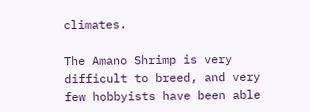climates.

The Amano Shrimp is very difficult to breed, and very few hobbyists have been able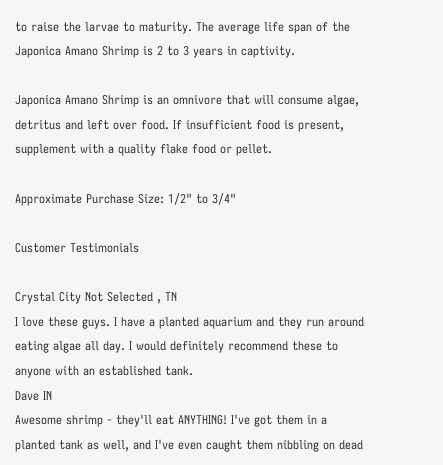to raise the larvae to maturity. The average life span of the Japonica Amano Shrimp is 2 to 3 years in captivity.

Japonica Amano Shrimp is an omnivore that will consume algae, detritus and left over food. If insufficient food is present, supplement with a quality flake food or pellet.

Approximate Purchase Size: 1/2" to 3/4"

Customer Testimonials

Crystal City Not Selected , TN
I love these guys. I have a planted aquarium and they run around eating algae all day. I would definitely recommend these to anyone with an established tank.
Dave IN
Awesome shrimp - they'll eat ANYTHING! I've got them in a planted tank as well, and I've even caught them nibbling on dead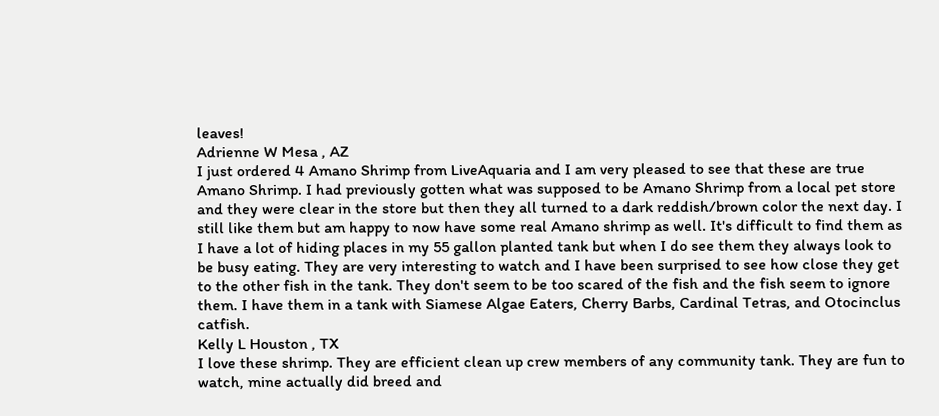leaves!
Adrienne W Mesa , AZ
I just ordered 4 Amano Shrimp from LiveAquaria and I am very pleased to see that these are true Amano Shrimp. I had previously gotten what was supposed to be Amano Shrimp from a local pet store and they were clear in the store but then they all turned to a dark reddish/brown color the next day. I still like them but am happy to now have some real Amano shrimp as well. It's difficult to find them as I have a lot of hiding places in my 55 gallon planted tank but when I do see them they always look to be busy eating. They are very interesting to watch and I have been surprised to see how close they get to the other fish in the tank. They don't seem to be too scared of the fish and the fish seem to ignore them. I have them in a tank with Siamese Algae Eaters, Cherry Barbs, Cardinal Tetras, and Otocinclus catfish.
Kelly L Houston , TX
I love these shrimp. They are efficient clean up crew members of any community tank. They are fun to watch, mine actually did breed and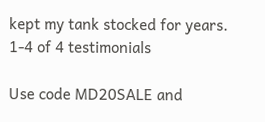kept my tank stocked for years.
1-4 of 4 testimonials

Use code MD20SALE and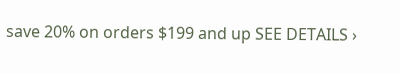save 20% on orders $199 and up SEE DETAILS ›